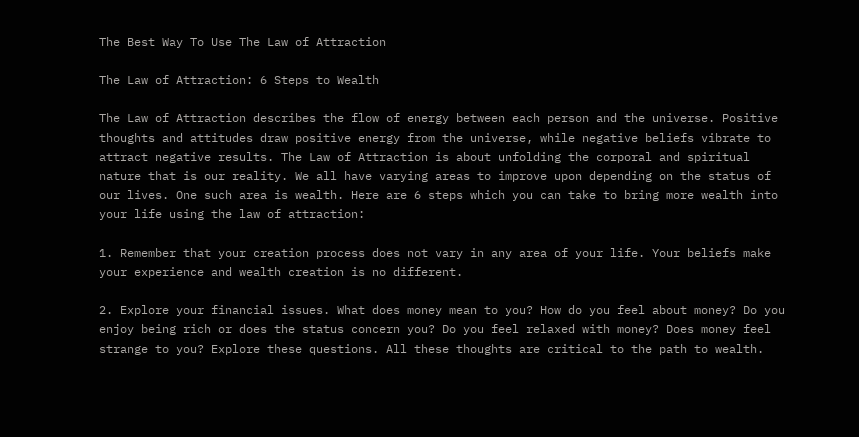The Best Way To Use The Law of Attraction

The Law of Attraction: 6 Steps to Wealth

The Law of Attraction describes the flow of energy between each person and the universe. Positive thoughts and attitudes draw positive energy from the universe, while negative beliefs vibrate to attract negative results. The Law of Attraction is about unfolding the corporal and spiritual nature that is our reality. We all have varying areas to improve upon depending on the status of our lives. One such area is wealth. Here are 6 steps which you can take to bring more wealth into your life using the law of attraction:

1. Remember that your creation process does not vary in any area of your life. Your beliefs make your experience and wealth creation is no different.

2. Explore your financial issues. What does money mean to you? How do you feel about money? Do you enjoy being rich or does the status concern you? Do you feel relaxed with money? Does money feel strange to you? Explore these questions. All these thoughts are critical to the path to wealth.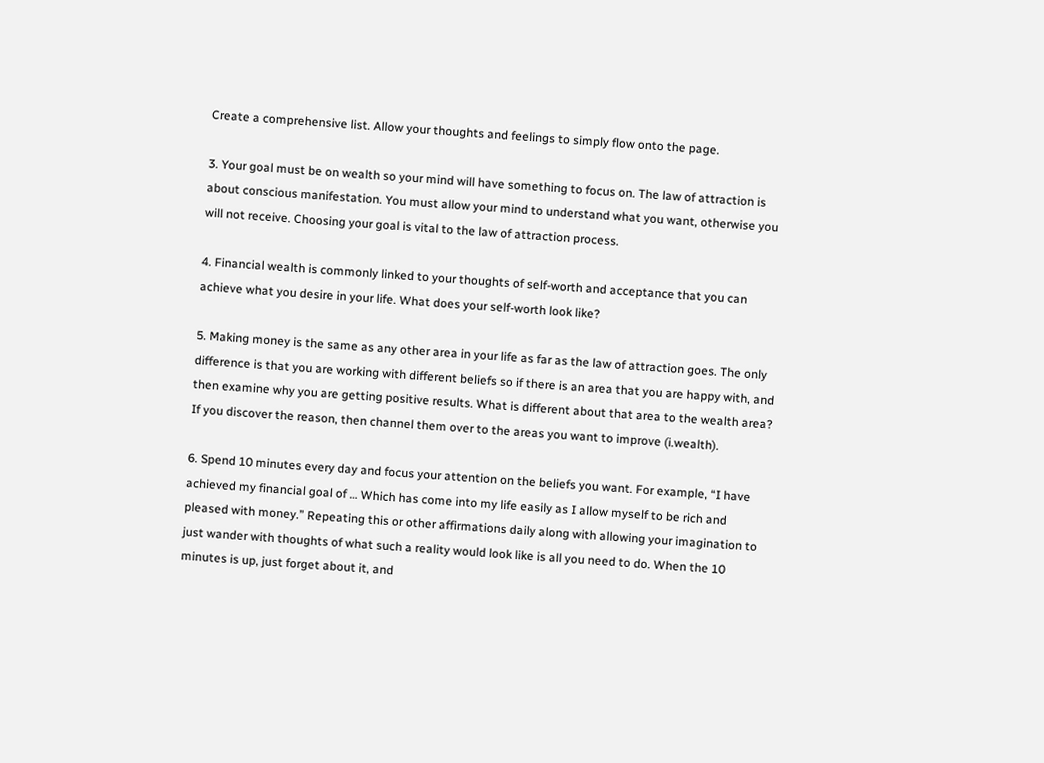Create a comprehensive list. Allow your thoughts and feelings to simply flow onto the page.

3. Your goal must be on wealth so your mind will have something to focus on. The law of attraction is about conscious manifestation. You must allow your mind to understand what you want, otherwise you will not receive. Choosing your goal is vital to the law of attraction process.

4. Financial wealth is commonly linked to your thoughts of self-worth and acceptance that you can achieve what you desire in your life. What does your self-worth look like?

5. Making money is the same as any other area in your life as far as the law of attraction goes. The only difference is that you are working with different beliefs so if there is an area that you are happy with, and then examine why you are getting positive results. What is different about that area to the wealth area? If you discover the reason, then channel them over to the areas you want to improve (i.wealth).

6. Spend 10 minutes every day and focus your attention on the beliefs you want. For example, “I have achieved my financial goal of … Which has come into my life easily as I allow myself to be rich and pleased with money.” Repeating this or other affirmations daily along with allowing your imagination to just wander with thoughts of what such a reality would look like is all you need to do. When the 10 minutes is up, just forget about it, and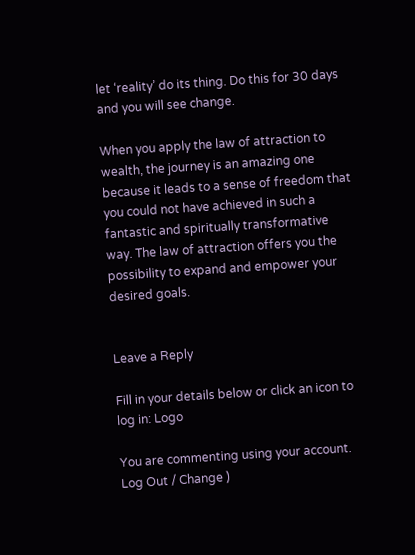let ‘reality’ do its thing. Do this for 30 days and you will see change.

When you apply the law of attraction to wealth, the journey is an amazing one because it leads to a sense of freedom that you could not have achieved in such a fantastic and spiritually transformative way. The law of attraction offers you the possibility to expand and empower your desired goals.


Leave a Reply

Fill in your details below or click an icon to log in: Logo

You are commenting using your account. Log Out / Change )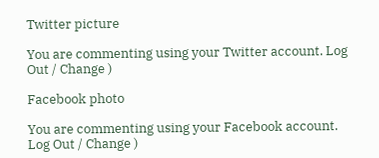Twitter picture

You are commenting using your Twitter account. Log Out / Change )

Facebook photo

You are commenting using your Facebook account. Log Out / Change )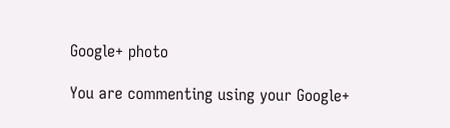Google+ photo

You are commenting using your Google+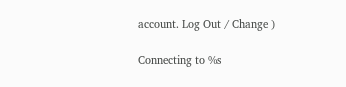account. Log Out / Change )

Connecting to %s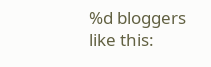%d bloggers like this: